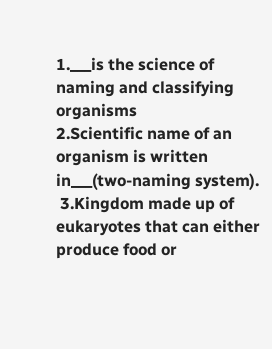1.___is the science of naming and classifying organisms
2.Scientific name of an organism is written in___(two-naming system).
 3.Kingdom made up of eukaryotes that can either produce food or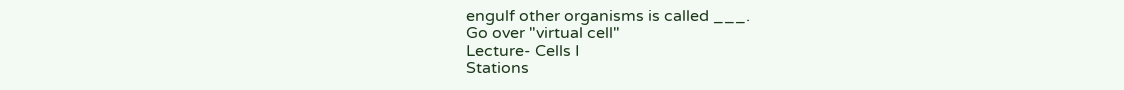engulf other organisms is called ___.
Go over "virtual cell"
Lecture- Cells I
Stations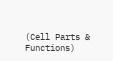(Cell Parts & Functions)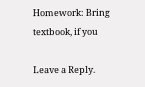Homework: Bring textbook, if you

Leave a Reply.